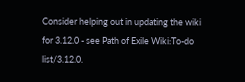Consider helping out in updating the wiki for 3.12.0 - see Path of Exile Wiki:To-do list/3.12.0.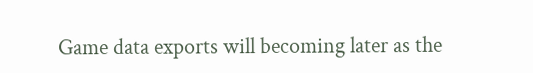Game data exports will becoming later as the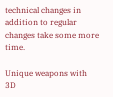technical changes in addition to regular changes take some more time.

Unique weapons with 3D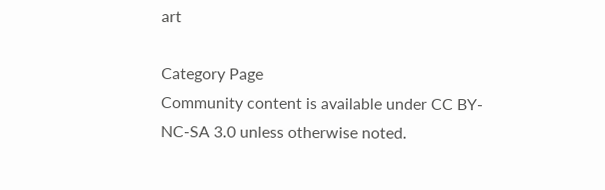art

Category Page
Community content is available under CC BY-NC-SA 3.0 unless otherwise noted.